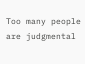Too many people are judgmental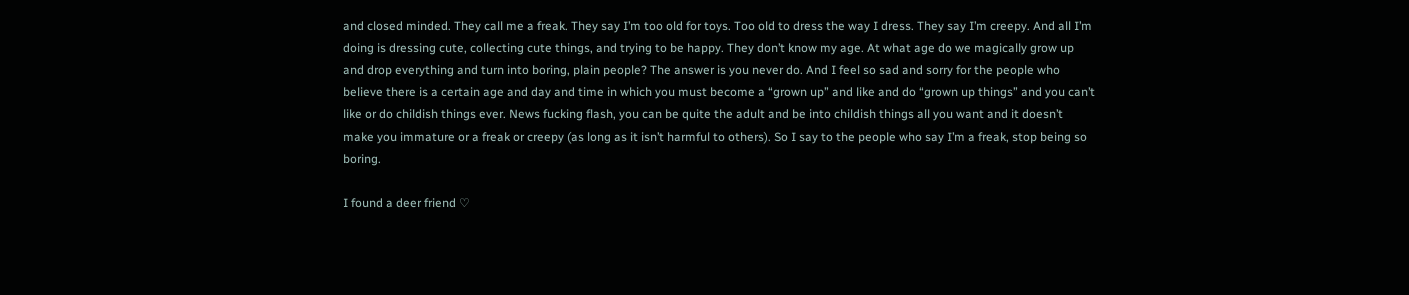and closed minded. They call me a freak. They say I’m too old for toys. Too old to dress the way I dress. They say I’m creepy. And all I’m doing is dressing cute, collecting cute things, and trying to be happy. They don’t know my age. At what age do we magically grow up and drop everything and turn into boring, plain people? The answer is you never do. And I feel so sad and sorry for the people who believe there is a certain age and day and time in which you must become a “grown up” and like and do “grown up things” and you can’t like or do childish things ever. News fucking flash, you can be quite the adult and be into childish things all you want and it doesn’t make you immature or a freak or creepy (as long as it isn’t harmful to others). So I say to the people who say I’m a freak, stop being so boring.

I found a deer friend ♡